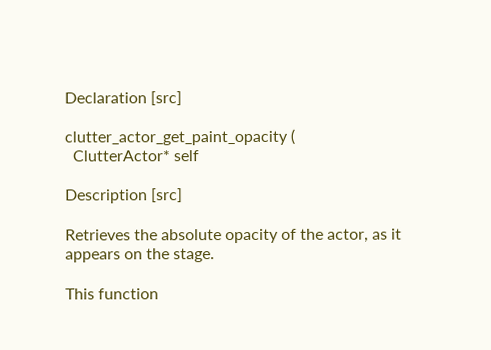Declaration [src]

clutter_actor_get_paint_opacity (
  ClutterActor* self

Description [src]

Retrieves the absolute opacity of the actor, as it appears on the stage.

This function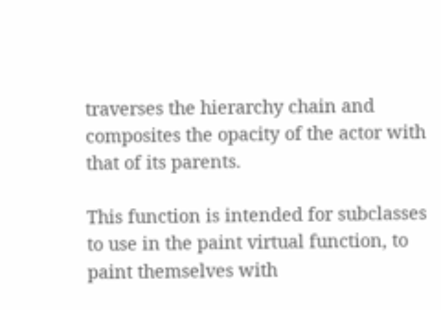traverses the hierarchy chain and composites the opacity of the actor with that of its parents.

This function is intended for subclasses to use in the paint virtual function, to paint themselves with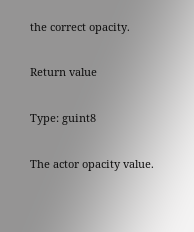the correct opacity.

Return value

Type: guint8

The actor opacity value.